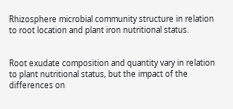Rhizosphere microbial community structure in relation to root location and plant iron nutritional status.


Root exudate composition and quantity vary in relation to plant nutritional status, but the impact of the differences on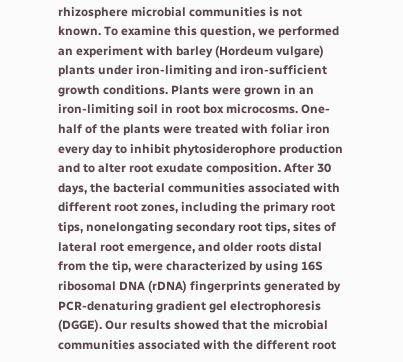rhizosphere microbial communities is not known. To examine this question, we performed an experiment with barley (Hordeum vulgare) plants under iron-limiting and iron-sufficient growth conditions. Plants were grown in an iron-limiting soil in root box microcosms. One-half of the plants were treated with foliar iron every day to inhibit phytosiderophore production and to alter root exudate composition. After 30 days, the bacterial communities associated with different root zones, including the primary root tips, nonelongating secondary root tips, sites of lateral root emergence, and older roots distal from the tip, were characterized by using 16S ribosomal DNA (rDNA) fingerprints generated by PCR-denaturing gradient gel electrophoresis (DGGE). Our results showed that the microbial communities associated with the different root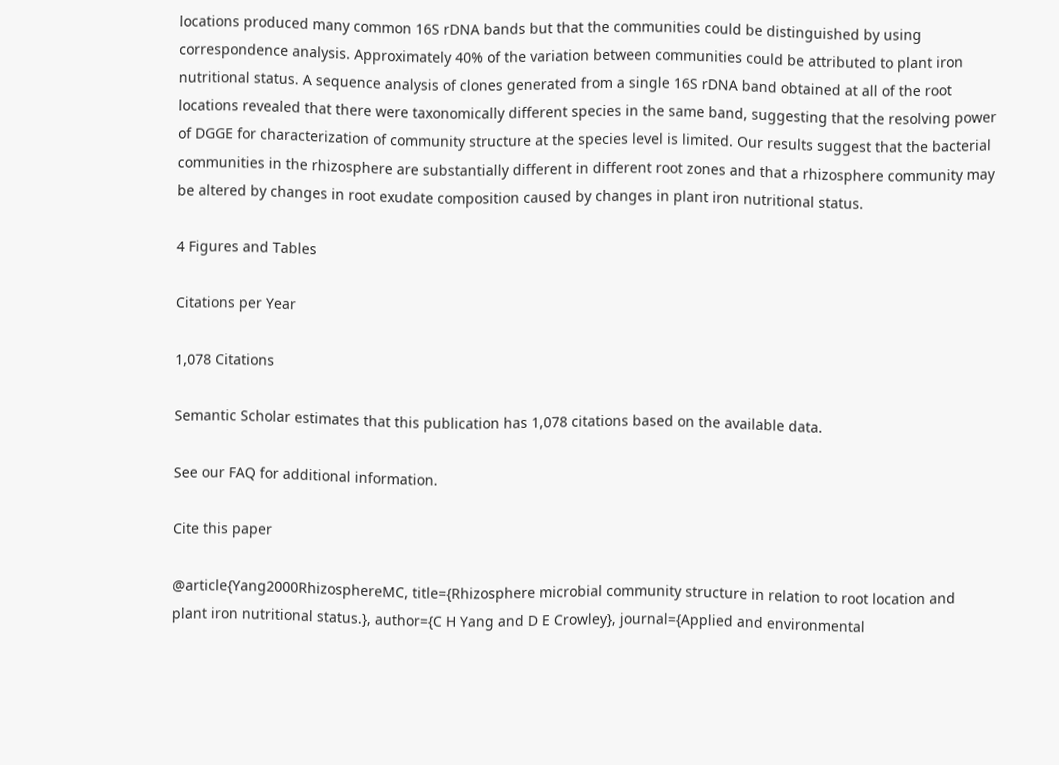locations produced many common 16S rDNA bands but that the communities could be distinguished by using correspondence analysis. Approximately 40% of the variation between communities could be attributed to plant iron nutritional status. A sequence analysis of clones generated from a single 16S rDNA band obtained at all of the root locations revealed that there were taxonomically different species in the same band, suggesting that the resolving power of DGGE for characterization of community structure at the species level is limited. Our results suggest that the bacterial communities in the rhizosphere are substantially different in different root zones and that a rhizosphere community may be altered by changes in root exudate composition caused by changes in plant iron nutritional status.

4 Figures and Tables

Citations per Year

1,078 Citations

Semantic Scholar estimates that this publication has 1,078 citations based on the available data.

See our FAQ for additional information.

Cite this paper

@article{Yang2000RhizosphereMC, title={Rhizosphere microbial community structure in relation to root location and plant iron nutritional status.}, author={C H Yang and D E Crowley}, journal={Applied and environmental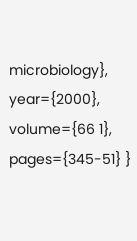microbiology}, year={2000}, volume={66 1}, pages={345-51} }